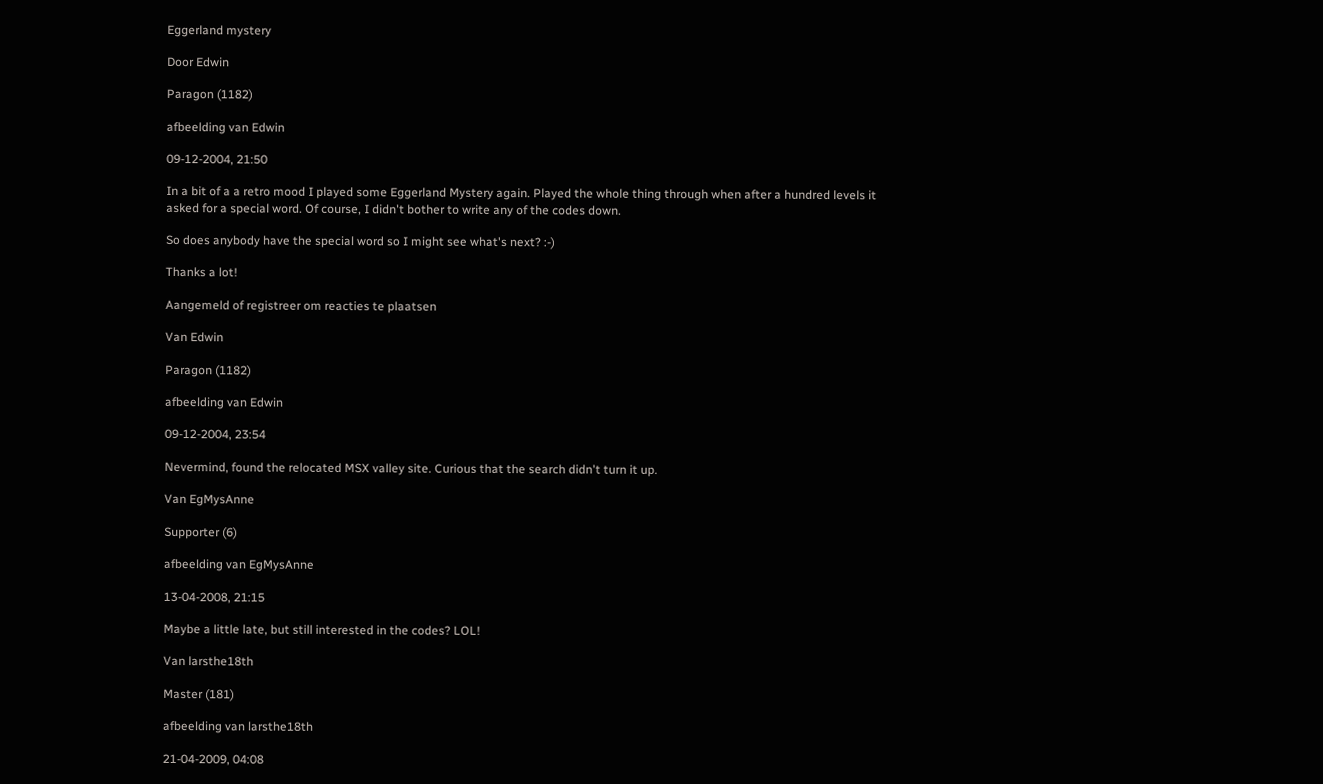Eggerland mystery

Door Edwin

Paragon (1182)

afbeelding van Edwin

09-12-2004, 21:50

In a bit of a a retro mood I played some Eggerland Mystery again. Played the whole thing through when after a hundred levels it asked for a special word. Of course, I didn't bother to write any of the codes down.

So does anybody have the special word so I might see what's next? :-)

Thanks a lot!

Aangemeld of registreer om reacties te plaatsen

Van Edwin

Paragon (1182)

afbeelding van Edwin

09-12-2004, 23:54

Nevermind, found the relocated MSX valley site. Curious that the search didn't turn it up.

Van EgMysAnne

Supporter (6)

afbeelding van EgMysAnne

13-04-2008, 21:15

Maybe a little late, but still interested in the codes? LOL!

Van larsthe18th

Master (181)

afbeelding van larsthe18th

21-04-2009, 04:08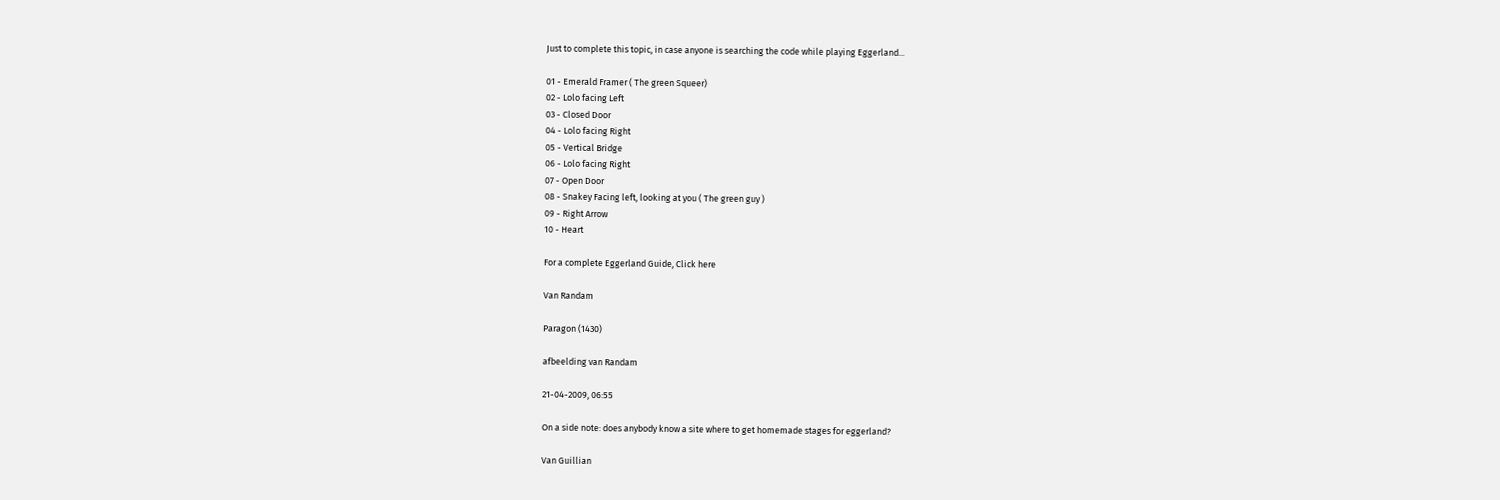Just to complete this topic, in case anyone is searching the code while playing Eggerland...

01 - Emerald Framer ( The green Squeer)
02 - Lolo facing Left
03 - Closed Door
04 - Lolo facing Right
05 - Vertical Bridge
06 - Lolo facing Right
07 - Open Door
08 - Snakey Facing left, looking at you ( The green guy )
09 - Right Arrow
10 - Heart

For a complete Eggerland Guide, Click here

Van Randam

Paragon (1430)

afbeelding van Randam

21-04-2009, 06:55

On a side note: does anybody know a site where to get homemade stages for eggerland?

Van Guillian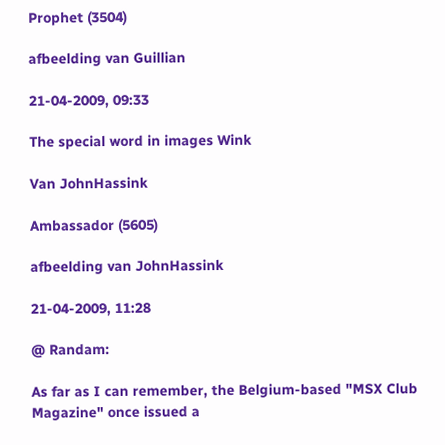Prophet (3504)

afbeelding van Guillian

21-04-2009, 09:33

The special word in images Wink

Van JohnHassink

Ambassador (5605)

afbeelding van JohnHassink

21-04-2009, 11:28

@ Randam:

As far as I can remember, the Belgium-based "MSX Club Magazine" once issued a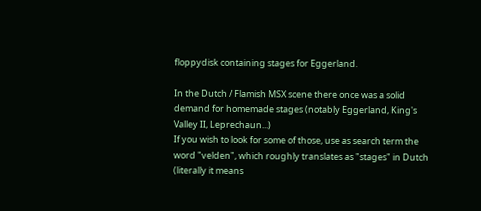floppydisk containing stages for Eggerland.

In the Dutch / Flamish MSX scene there once was a solid demand for homemade stages (notably Eggerland, King's Valley II, Leprechaun...)
If you wish to look for some of those, use as search term the word "velden", which roughly translates as "stages" in Dutch (literally it means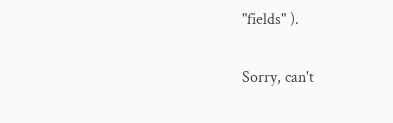"fields" ).

Sorry, can't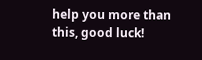help you more than this, good luck!